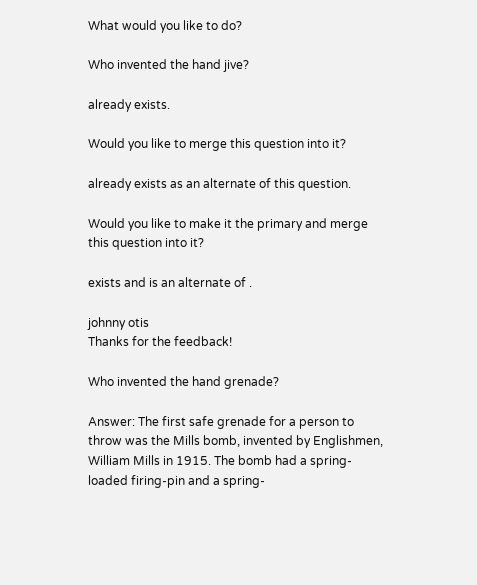What would you like to do?

Who invented the hand jive?

already exists.

Would you like to merge this question into it?

already exists as an alternate of this question.

Would you like to make it the primary and merge this question into it?

exists and is an alternate of .

johnny otis
Thanks for the feedback!

Who invented the hand grenade?

Answer: The first safe grenade for a person to throw was the Mills bomb, invented by Englishmen, William Mills in 1915. The bomb had a spring-loaded firing-pin and a spring-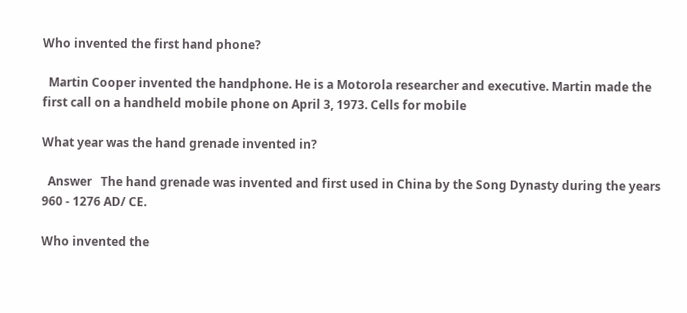Who invented the first hand phone?

  Martin Cooper invented the handphone. He is a Motorola researcher and executive. Martin made the first call on a handheld mobile phone on April 3, 1973. Cells for mobile

What year was the hand grenade invented in?

  Answer   The hand grenade was invented and first used in China by the Song Dynasty during the years 960 - 1276 AD/ CE.

Who invented the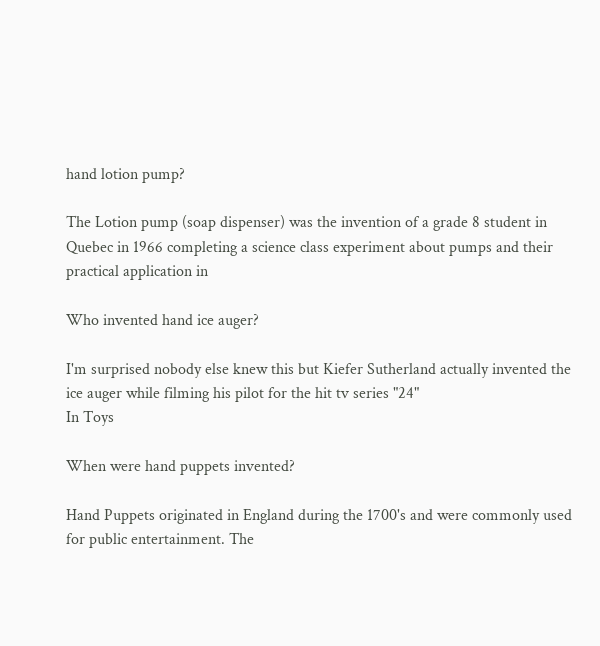hand lotion pump?

The Lotion pump (soap dispenser) was the invention of a grade 8 student in Quebec in 1966 completing a science class experiment about pumps and their practical application in

Who invented hand ice auger?

I'm surprised nobody else knew this but Kiefer Sutherland actually invented the ice auger while filming his pilot for the hit tv series "24"
In Toys

When were hand puppets invented?

Hand Puppets originated in England during the 1700's and were commonly used for public entertainment. The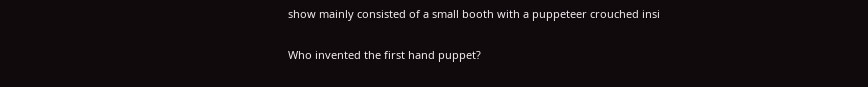show mainly consisted of a small booth with a puppeteer crouched insi

Who invented the first hand puppet?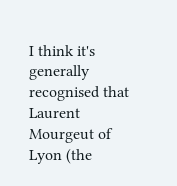I think it's generally recognised that Laurent Mourgeut of Lyon (the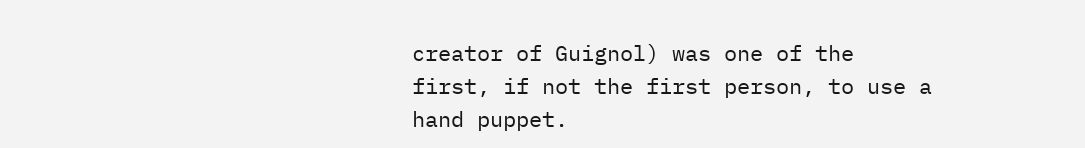creator of Guignol) was one of the first, if not the first person, to use a hand puppet.